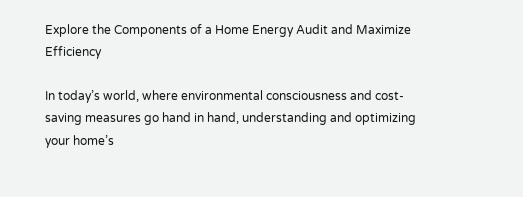Explore the Components of a Home Energy Audit and Maximize Efficiency

In today’s world, where environmental consciousness and cost-saving measures go hand in hand, understanding and optimizing your home’s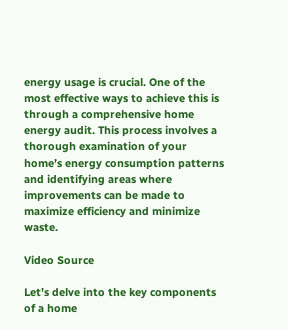energy usage is crucial. One of the most effective ways to achieve this is through a comprehensive home energy audit. This process involves a thorough examination of your home’s energy consumption patterns and identifying areas where improvements can be made to maximize efficiency and minimize waste.

Video Source

Let’s delve into the key components of a home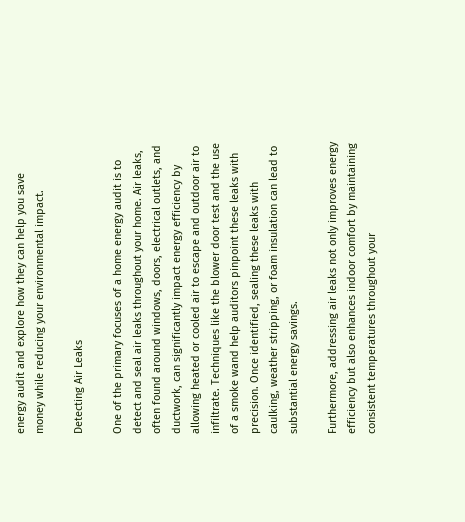energy audit and explore how they can help you save money while reducing your environmental impact.

Detecting Air Leaks

One of the primary focuses of a home energy audit is to detect and seal air leaks throughout your home. Air leaks, often found around windows, doors, electrical outlets, and ductwork, can significantly impact energy efficiency by allowing heated or cooled air to escape and outdoor air to infiltrate. Techniques like the blower door test and the use of a smoke wand help auditors pinpoint these leaks with precision. Once identified, sealing these leaks with caulking, weather stripping, or foam insulation can lead to substantial energy savings.

Furthermore, addressing air leaks not only improves energy efficiency but also enhances indoor comfort by maintaining consistent temperatures throughout your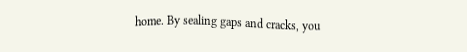home. By sealing gaps and cracks, you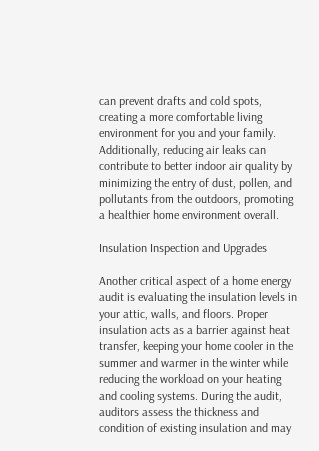can prevent drafts and cold spots, creating a more comfortable living environment for you and your family. Additionally, reducing air leaks can contribute to better indoor air quality by minimizing the entry of dust, pollen, and pollutants from the outdoors, promoting a healthier home environment overall.

Insulation Inspection and Upgrades

Another critical aspect of a home energy audit is evaluating the insulation levels in your attic, walls, and floors. Proper insulation acts as a barrier against heat transfer, keeping your home cooler in the summer and warmer in the winter while reducing the workload on your heating and cooling systems. During the audit, auditors assess the thickness and condition of existing insulation and may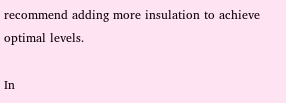recommend adding more insulation to achieve optimal levels.

In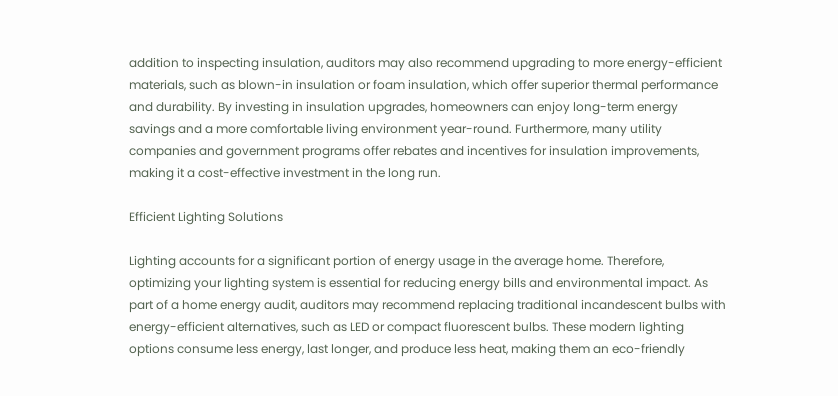addition to inspecting insulation, auditors may also recommend upgrading to more energy-efficient materials, such as blown-in insulation or foam insulation, which offer superior thermal performance and durability. By investing in insulation upgrades, homeowners can enjoy long-term energy savings and a more comfortable living environment year-round. Furthermore, many utility companies and government programs offer rebates and incentives for insulation improvements, making it a cost-effective investment in the long run.

Efficient Lighting Solutions

Lighting accounts for a significant portion of energy usage in the average home. Therefore, optimizing your lighting system is essential for reducing energy bills and environmental impact. As part of a home energy audit, auditors may recommend replacing traditional incandescent bulbs with energy-efficient alternatives, such as LED or compact fluorescent bulbs. These modern lighting options consume less energy, last longer, and produce less heat, making them an eco-friendly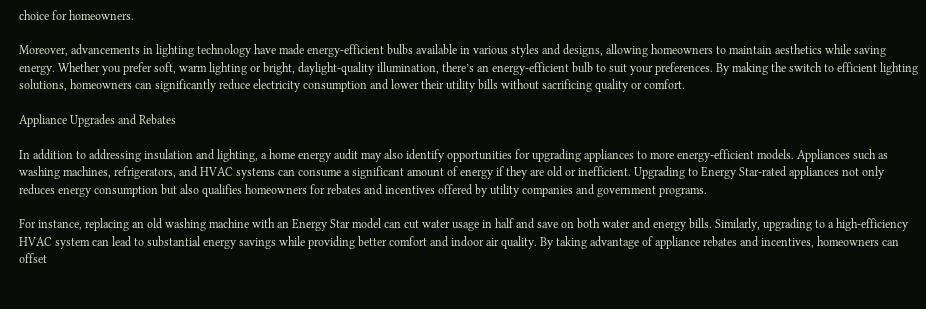choice for homeowners.

Moreover, advancements in lighting technology have made energy-efficient bulbs available in various styles and designs, allowing homeowners to maintain aesthetics while saving energy. Whether you prefer soft, warm lighting or bright, daylight-quality illumination, there’s an energy-efficient bulb to suit your preferences. By making the switch to efficient lighting solutions, homeowners can significantly reduce electricity consumption and lower their utility bills without sacrificing quality or comfort.

Appliance Upgrades and Rebates

In addition to addressing insulation and lighting, a home energy audit may also identify opportunities for upgrading appliances to more energy-efficient models. Appliances such as washing machines, refrigerators, and HVAC systems can consume a significant amount of energy if they are old or inefficient. Upgrading to Energy Star-rated appliances not only reduces energy consumption but also qualifies homeowners for rebates and incentives offered by utility companies and government programs.

For instance, replacing an old washing machine with an Energy Star model can cut water usage in half and save on both water and energy bills. Similarly, upgrading to a high-efficiency HVAC system can lead to substantial energy savings while providing better comfort and indoor air quality. By taking advantage of appliance rebates and incentives, homeowners can offset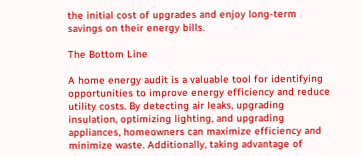the initial cost of upgrades and enjoy long-term savings on their energy bills.

The Bottom Line

A home energy audit is a valuable tool for identifying opportunities to improve energy efficiency and reduce utility costs. By detecting air leaks, upgrading insulation, optimizing lighting, and upgrading appliances, homeowners can maximize efficiency and minimize waste. Additionally, taking advantage of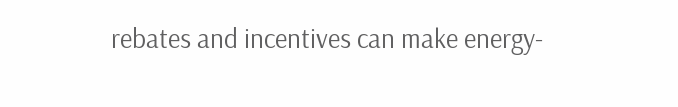rebates and incentives can make energy-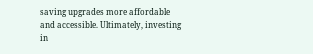saving upgrades more affordable and accessible. Ultimately, investing in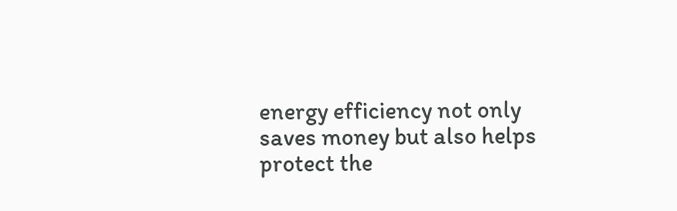energy efficiency not only saves money but also helps protect the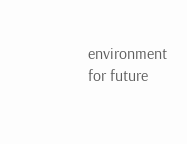environment for future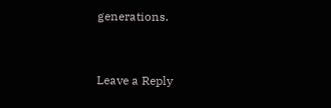generations.


Leave a Reply